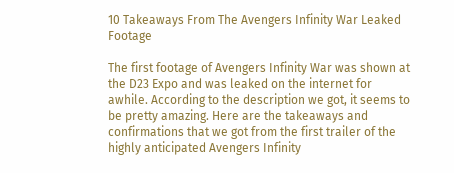10 Takeaways From The Avengers Infinity War Leaked Footage

The first footage of Avengers Infinity War was shown at the D23 Expo and was leaked on the internet for awhile. According to the description we got, it seems to be pretty amazing. Here are the takeaways and confirmations that we got from the first trailer of the highly anticipated Avengers Infinity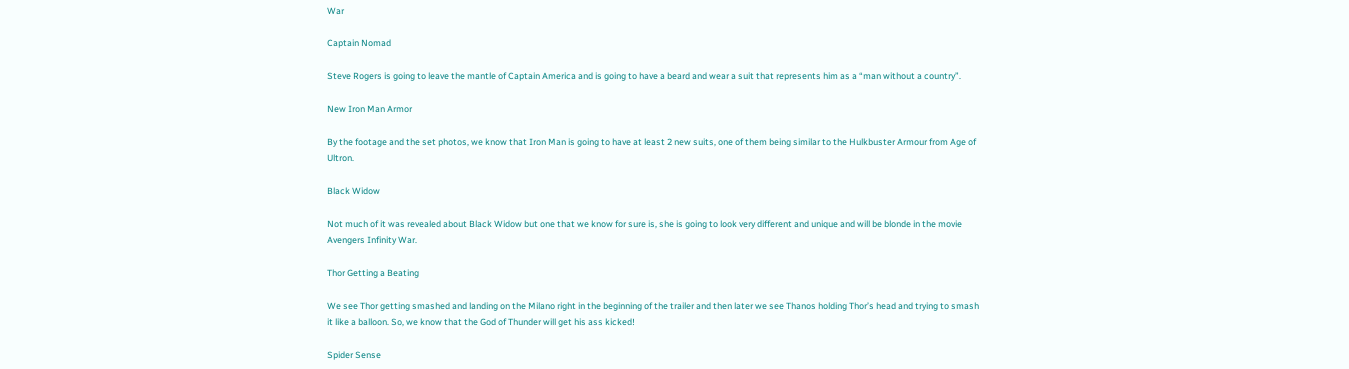War

Captain Nomad

Steve Rogers is going to leave the mantle of Captain America and is going to have a beard and wear a suit that represents him as a “man without a country”.

New Iron Man Armor

By the footage and the set photos, we know that Iron Man is going to have at least 2 new suits, one of them being similar to the Hulkbuster Armour from Age of Ultron.

Black Widow

Not much of it was revealed about Black Widow but one that we know for sure is, she is going to look very different and unique and will be blonde in the movie Avengers Infinity War.

Thor Getting a Beating

We see Thor getting smashed and landing on the Milano right in the beginning of the trailer and then later we see Thanos holding Thor’s head and trying to smash it like a balloon. So, we know that the God of Thunder will get his ass kicked!

Spider Sense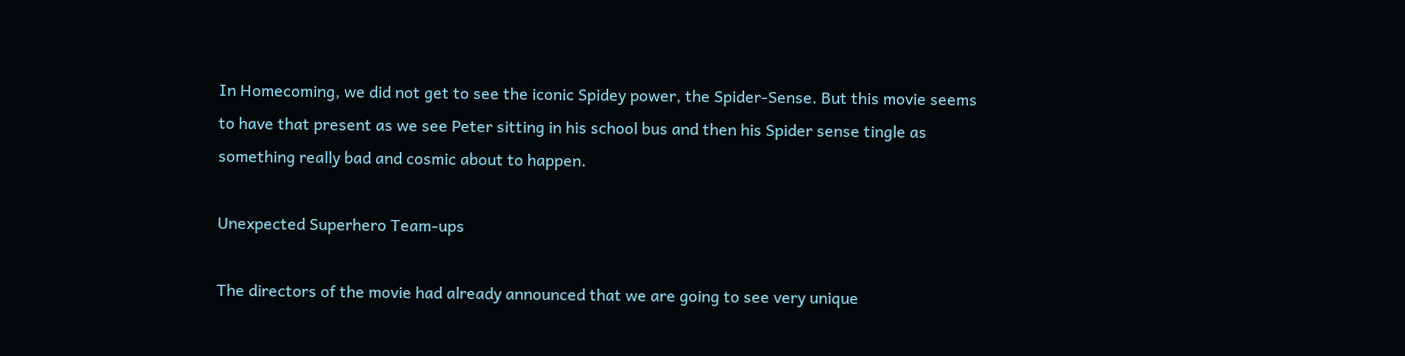In Homecoming, we did not get to see the iconic Spidey power, the Spider-Sense. But this movie seems to have that present as we see Peter sitting in his school bus and then his Spider sense tingle as something really bad and cosmic about to happen.

Unexpected Superhero Team-ups

The directors of the movie had already announced that we are going to see very unique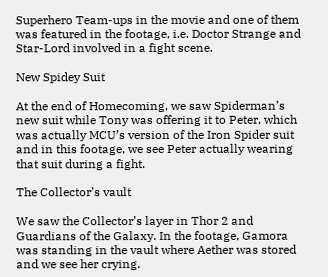Superhero Team-ups in the movie and one of them was featured in the footage, i.e. Doctor Strange and Star-Lord involved in a fight scene.

New Spidey Suit

At the end of Homecoming, we saw Spiderman’s new suit while Tony was offering it to Peter, which was actually MCU’s version of the Iron Spider suit and in this footage, we see Peter actually wearing that suit during a fight.

The Collector’s vault

We saw the Collector’s layer in Thor 2 and Guardians of the Galaxy. In the footage, Gamora was standing in the vault where Aether was stored and we see her crying.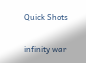Quick Shots

infinity war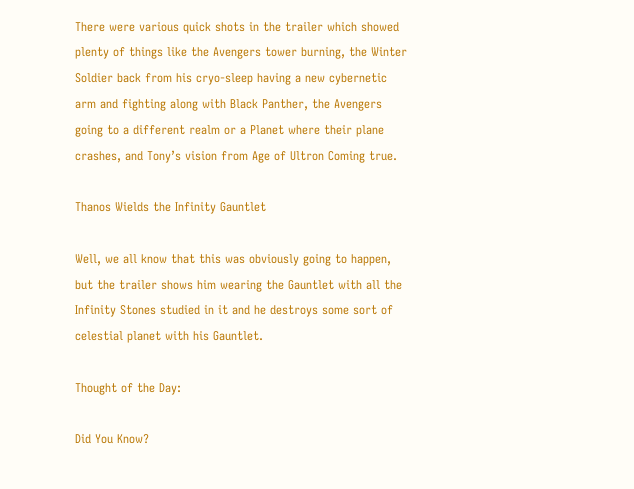There were various quick shots in the trailer which showed plenty of things like the Avengers tower burning, the Winter Soldier back from his cryo-sleep having a new cybernetic arm and fighting along with Black Panther, the Avengers going to a different realm or a Planet where their plane crashes, and Tony’s vision from Age of Ultron Coming true.

Thanos Wields the Infinity Gauntlet

Well, we all know that this was obviously going to happen, but the trailer shows him wearing the Gauntlet with all the Infinity Stones studied in it and he destroys some sort of celestial planet with his Gauntlet.

Thought of the Day:

Did You Know?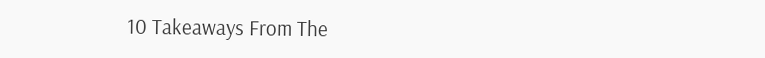10 Takeaways From The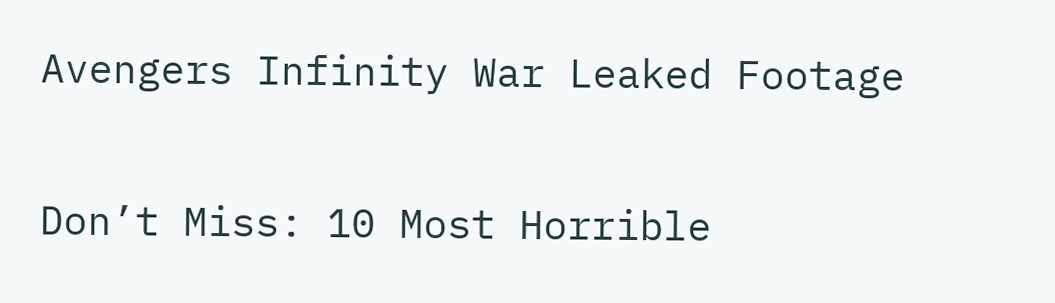Avengers Infinity War Leaked Footage

Don’t Miss: 10 Most Horrible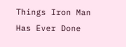Things Iron Man Has Ever Done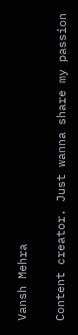Vansh Mehra

Content creator. Just wanna share my passion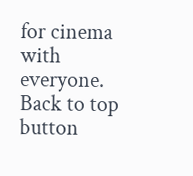for cinema with everyone.
Back to top button